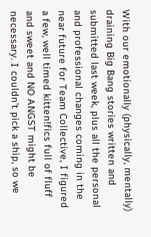With our emotionally (physically, mentally) draining Big Bang stories written and submitted last week, plus all the personal and professional changes coming in the near future for Team Collective, I figured a few, well timed kitten!fics full of fluff and sweet and NO ANGST might be necessary. I couldn’t pick a ship, so we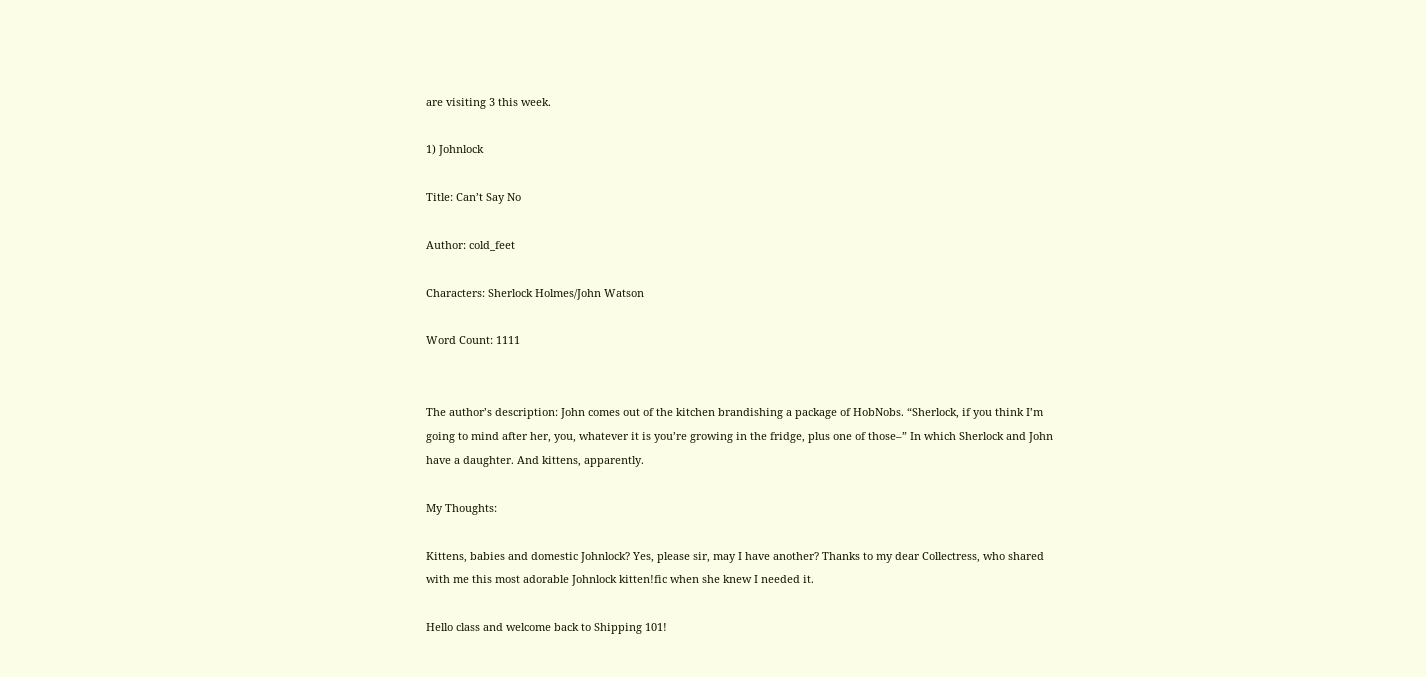are visiting 3 this week.

1) Johnlock

Title: Can’t Say No

Author: cold_feet

Characters: Sherlock Holmes/John Watson

Word Count: 1111


The author’s description: John comes out of the kitchen brandishing a package of HobNobs. “Sherlock, if you think I’m going to mind after her, you, whatever it is you’re growing in the fridge, plus one of those–” In which Sherlock and John have a daughter. And kittens, apparently.

My Thoughts:

Kittens, babies and domestic Johnlock? Yes, please sir, may I have another? Thanks to my dear Collectress, who shared with me this most adorable Johnlock kitten!fic when she knew I needed it.

Hello class and welcome back to Shipping 101!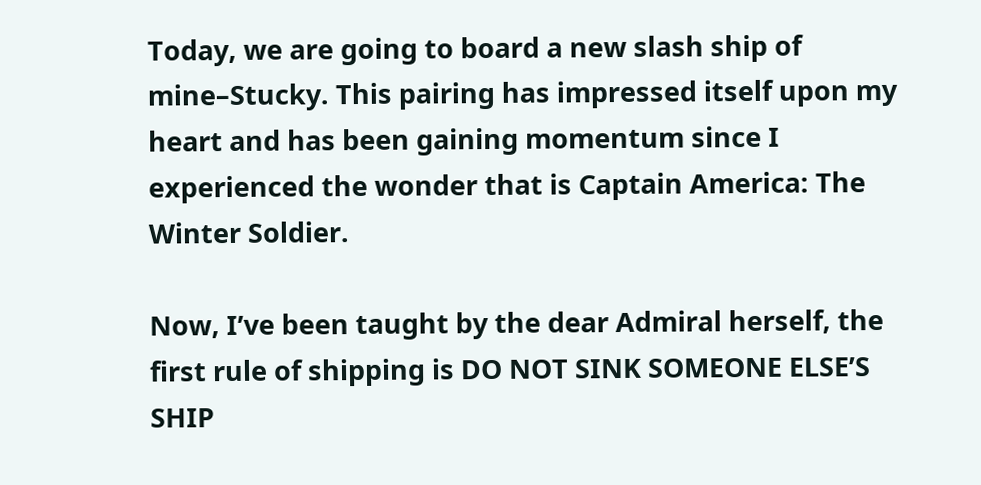Today, we are going to board a new slash ship of mine–Stucky. This pairing has impressed itself upon my heart and has been gaining momentum since I experienced the wonder that is Captain America: The Winter Soldier.

Now, I’ve been taught by the dear Admiral herself, the first rule of shipping is DO NOT SINK SOMEONE ELSE’S SHIP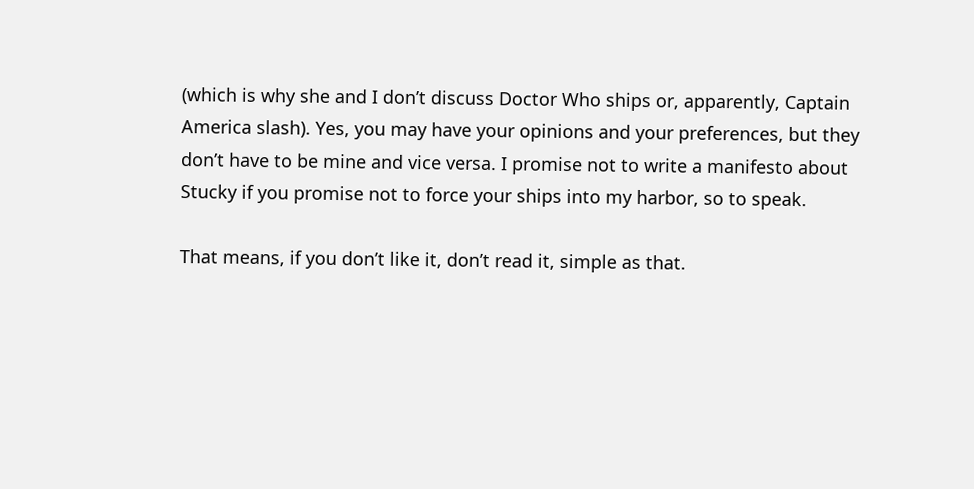(which is why she and I don’t discuss Doctor Who ships or, apparently, Captain America slash). Yes, you may have your opinions and your preferences, but they don’t have to be mine and vice versa. I promise not to write a manifesto about Stucky if you promise not to force your ships into my harbor, so to speak.

That means, if you don’t like it, don’t read it, simple as that.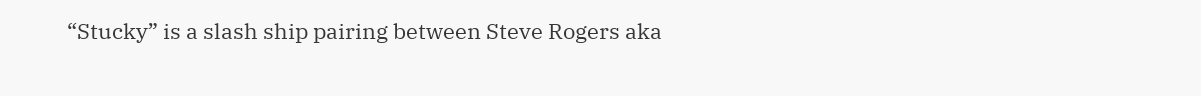“Stucky” is a slash ship pairing between Steve Rogers aka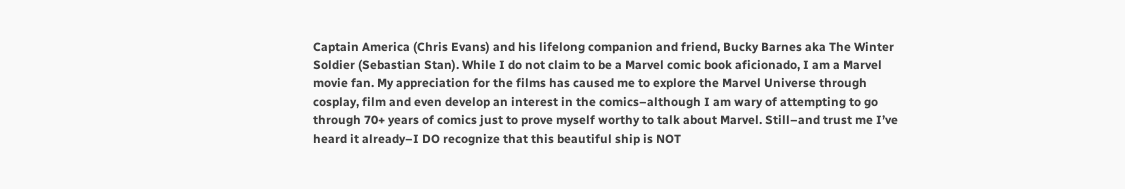Captain America (Chris Evans) and his lifelong companion and friend, Bucky Barnes aka The Winter Soldier (Sebastian Stan). While I do not claim to be a Marvel comic book aficionado, I am a Marvel movie fan. My appreciation for the films has caused me to explore the Marvel Universe through cosplay, film and even develop an interest in the comics–although I am wary of attempting to go through 70+ years of comics just to prove myself worthy to talk about Marvel. Still–and trust me I’ve heard it already–I DO recognize that this beautiful ship is NOT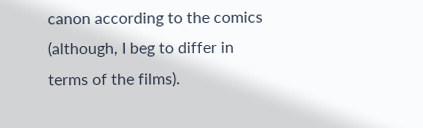canon according to the comics (although, I beg to differ in terms of the films).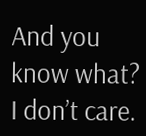And you know what? I don’t care.